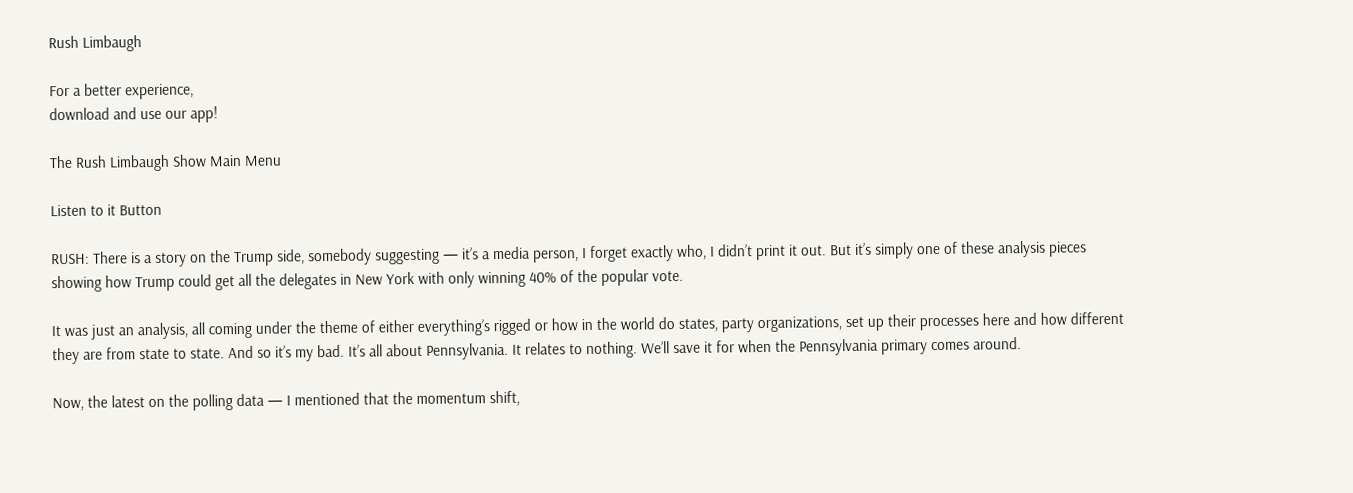Rush Limbaugh

For a better experience,
download and use our app!

The Rush Limbaugh Show Main Menu

Listen to it Button

RUSH: There is a story on the Trump side, somebody suggesting — it’s a media person, I forget exactly who, I didn’t print it out. But it’s simply one of these analysis pieces showing how Trump could get all the delegates in New York with only winning 40% of the popular vote.

It was just an analysis, all coming under the theme of either everything’s rigged or how in the world do states, party organizations, set up their processes here and how different they are from state to state. And so it’s my bad. It’s all about Pennsylvania. It relates to nothing. We’ll save it for when the Pennsylvania primary comes around.

Now, the latest on the polling data — I mentioned that the momentum shift,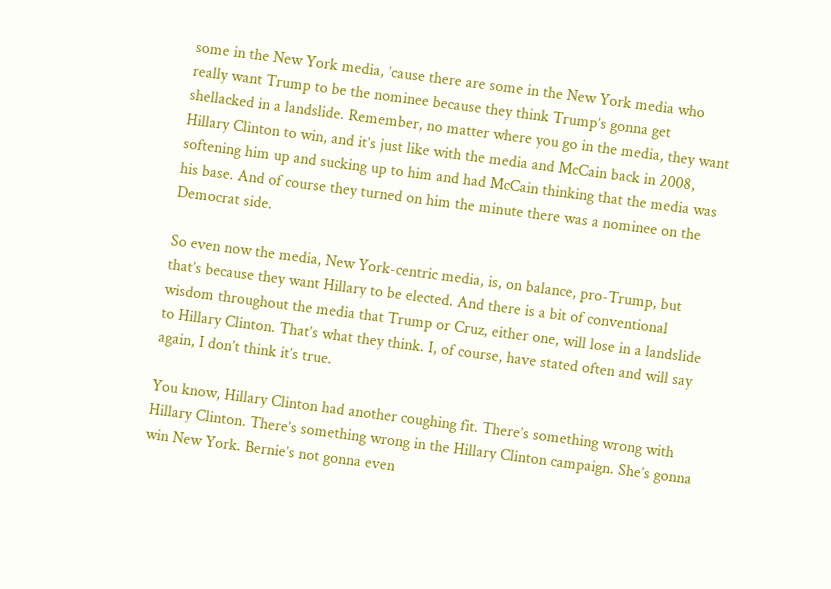some in the New York media, ’cause there are some in the New York media who really want Trump to be the nominee because they think Trump’s gonna get shellacked in a landslide. Remember, no matter where you go in the media, they want Hillary Clinton to win, and it’s just like with the media and McCain back in 2008, softening him up and sucking up to him and had McCain thinking that the media was his base. And of course they turned on him the minute there was a nominee on the Democrat side.

So even now the media, New York-centric media, is, on balance, pro-Trump, but that’s because they want Hillary to be elected. And there is a bit of conventional wisdom throughout the media that Trump or Cruz, either one, will lose in a landslide to Hillary Clinton. That’s what they think. I, of course, have stated often and will say again, I don’t think it’s true.

You know, Hillary Clinton had another coughing fit. There’s something wrong with Hillary Clinton. There’s something wrong in the Hillary Clinton campaign. She’s gonna win New York. Bernie’s not gonna even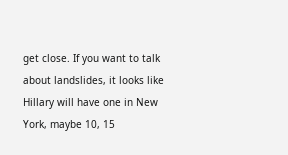get close. If you want to talk about landslides, it looks like Hillary will have one in New York, maybe 10, 15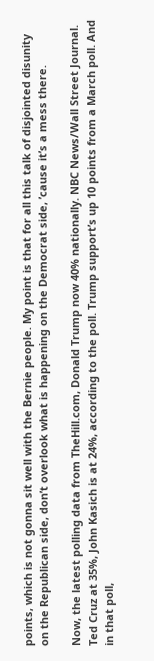points, which is not gonna sit well with the Bernie people. My point is that for all this talk of disjointed disunity on the Republican side, don’t overlook what is happening on the Democrat side, ’cause it’s a mess there.

Now, the latest polling data from TheHill.com, Donald Trump now 40% nationally. NBC News/Wall Street Journal. Ted Cruz at 35%, John Kasich is at 24%, according to the poll. Trump support’s up 10 points from a March poll. And in that poll,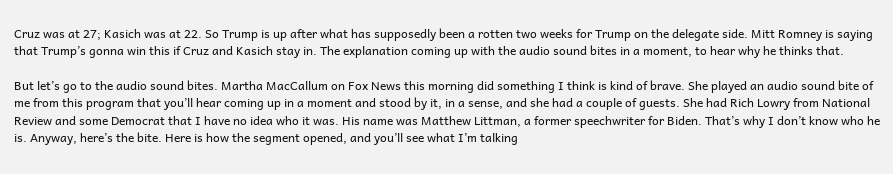Cruz was at 27; Kasich was at 22. So Trump is up after what has supposedly been a rotten two weeks for Trump on the delegate side. Mitt Romney is saying that Trump’s gonna win this if Cruz and Kasich stay in. The explanation coming up with the audio sound bites in a moment, to hear why he thinks that.

But let’s go to the audio sound bites. Martha MacCallum on Fox News this morning did something I think is kind of brave. She played an audio sound bite of me from this program that you’ll hear coming up in a moment and stood by it, in a sense, and she had a couple of guests. She had Rich Lowry from National Review and some Democrat that I have no idea who it was. His name was Matthew Littman, a former speechwriter for Biden. That’s why I don’t know who he is. Anyway, here’s the bite. Here is how the segment opened, and you’ll see what I’m talking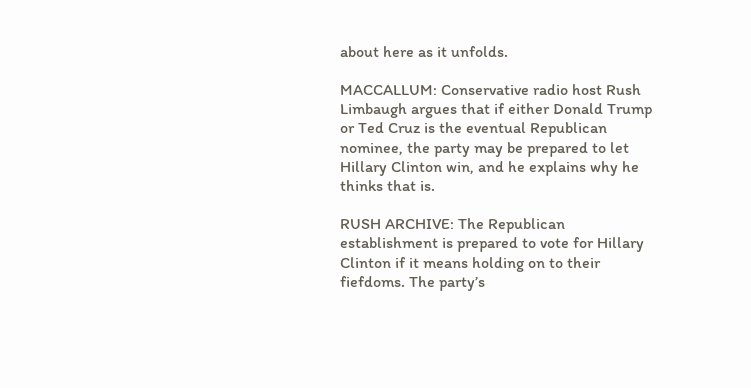about here as it unfolds.

MACCALLUM: Conservative radio host Rush Limbaugh argues that if either Donald Trump or Ted Cruz is the eventual Republican nominee, the party may be prepared to let Hillary Clinton win, and he explains why he thinks that is.

RUSH ARCHIVE: The Republican establishment is prepared to vote for Hillary Clinton if it means holding on to their fiefdoms. The party’s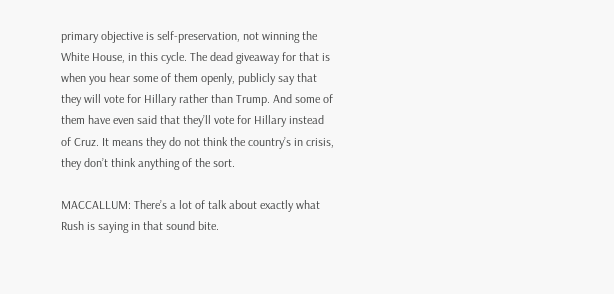primary objective is self-preservation, not winning the White House, in this cycle. The dead giveaway for that is when you hear some of them openly, publicly say that they will vote for Hillary rather than Trump. And some of them have even said that they’ll vote for Hillary instead of Cruz. It means they do not think the country’s in crisis, they don’t think anything of the sort.

MACCALLUM: There’s a lot of talk about exactly what Rush is saying in that sound bite.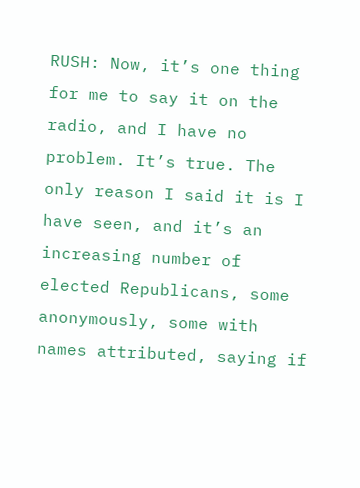RUSH: Now, it’s one thing for me to say it on the radio, and I have no problem. It’s true. The only reason I said it is I have seen, and it’s an increasing number of elected Republicans, some anonymously, some with names attributed, saying if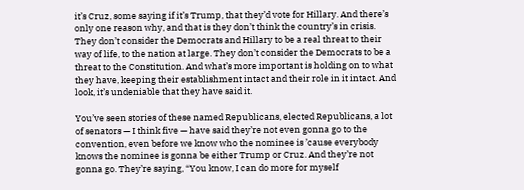it’s Cruz, some saying if it’s Trump, that they’d vote for Hillary. And there’s only one reason why, and that is they don’t think the country’s in crisis. They don’t consider the Democrats and Hillary to be a real threat to their way of life, to the nation at large. They don’t consider the Democrats to be a threat to the Constitution. And what’s more important is holding on to what they have, keeping their establishment intact and their role in it intact. And look, it’s undeniable that they have said it.

You’ve seen stories of these named Republicans, elected Republicans, a lot of senators — I think five — have said they’re not even gonna go to the convention, even before we know who the nominee is ’cause everybody knows the nominee is gonna be either Trump or Cruz. And they’re not gonna go. They’re saying, “You know, I can do more for myself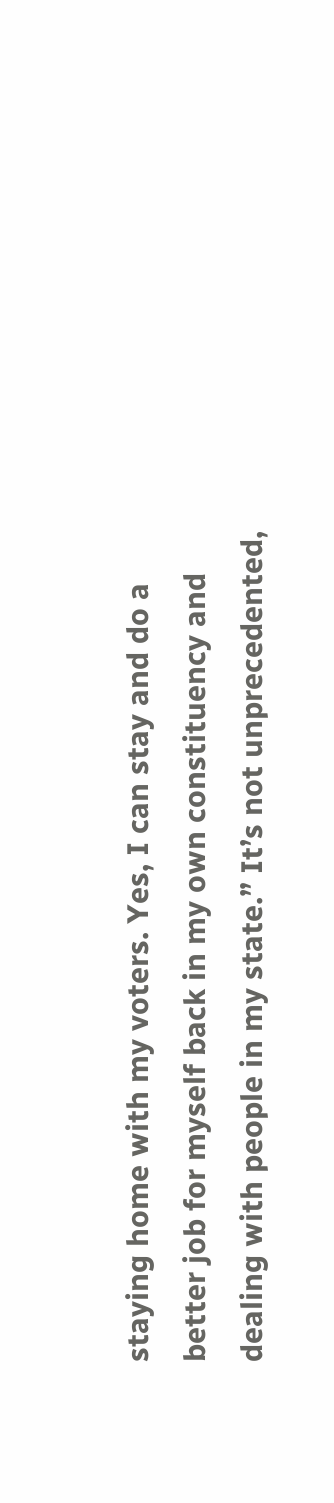staying home with my voters. Yes, I can stay and do a better job for myself back in my own constituency and dealing with people in my state.” It’s not unprecedented,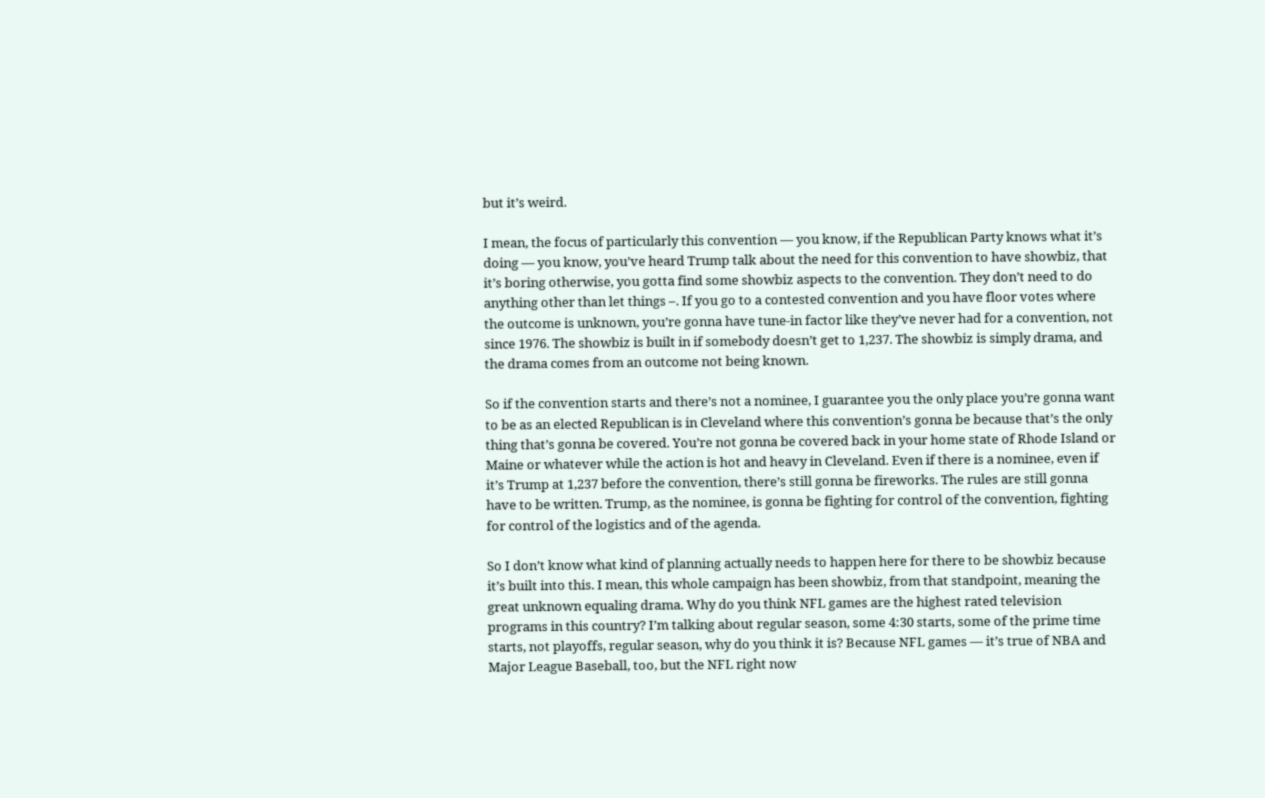but it’s weird.

I mean, the focus of particularly this convention — you know, if the Republican Party knows what it’s doing — you know, you’ve heard Trump talk about the need for this convention to have showbiz, that it’s boring otherwise, you gotta find some showbiz aspects to the convention. They don’t need to do anything other than let things –. If you go to a contested convention and you have floor votes where the outcome is unknown, you’re gonna have tune-in factor like they’ve never had for a convention, not since 1976. The showbiz is built in if somebody doesn’t get to 1,237. The showbiz is simply drama, and the drama comes from an outcome not being known.

So if the convention starts and there’s not a nominee, I guarantee you the only place you’re gonna want to be as an elected Republican is in Cleveland where this convention’s gonna be because that’s the only thing that’s gonna be covered. You’re not gonna be covered back in your home state of Rhode Island or Maine or whatever while the action is hot and heavy in Cleveland. Even if there is a nominee, even if it’s Trump at 1,237 before the convention, there’s still gonna be fireworks. The rules are still gonna have to be written. Trump, as the nominee, is gonna be fighting for control of the convention, fighting for control of the logistics and of the agenda.

So I don’t know what kind of planning actually needs to happen here for there to be showbiz because it’s built into this. I mean, this whole campaign has been showbiz, from that standpoint, meaning the great unknown equaling drama. Why do you think NFL games are the highest rated television programs in this country? I’m talking about regular season, some 4:30 starts, some of the prime time starts, not playoffs, regular season, why do you think it is? Because NFL games — it’s true of NBA and Major League Baseball, too, but the NFL right now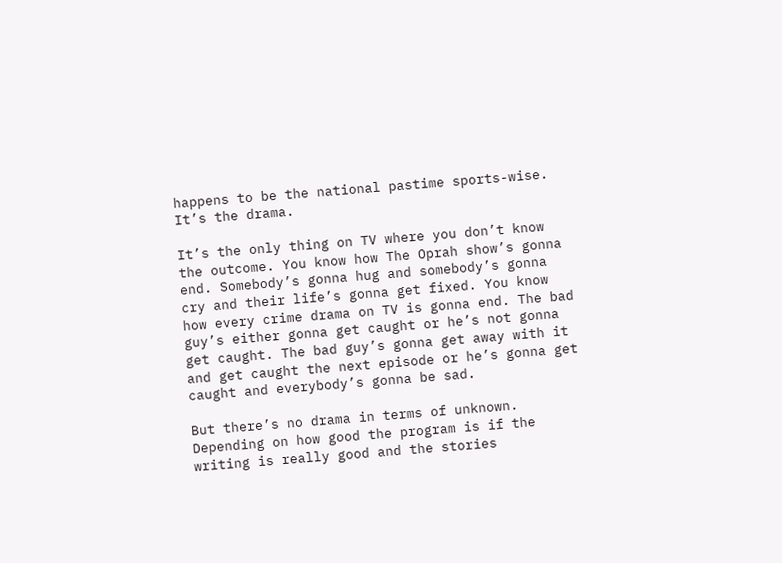happens to be the national pastime sports-wise. It’s the drama.

It’s the only thing on TV where you don’t know the outcome. You know how The Oprah show’s gonna end. Somebody’s gonna hug and somebody’s gonna cry and their life’s gonna get fixed. You know how every crime drama on TV is gonna end. The bad guy’s either gonna get caught or he’s not gonna get caught. The bad guy’s gonna get away with it and get caught the next episode or he’s gonna get caught and everybody’s gonna be sad.

But there’s no drama in terms of unknown. Depending on how good the program is if the writing is really good and the stories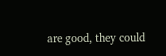are good, they could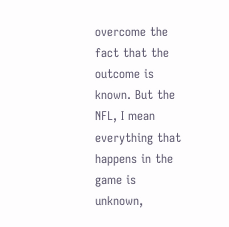overcome the fact that the outcome is known. But the NFL, I mean everything that happens in the game is unknown,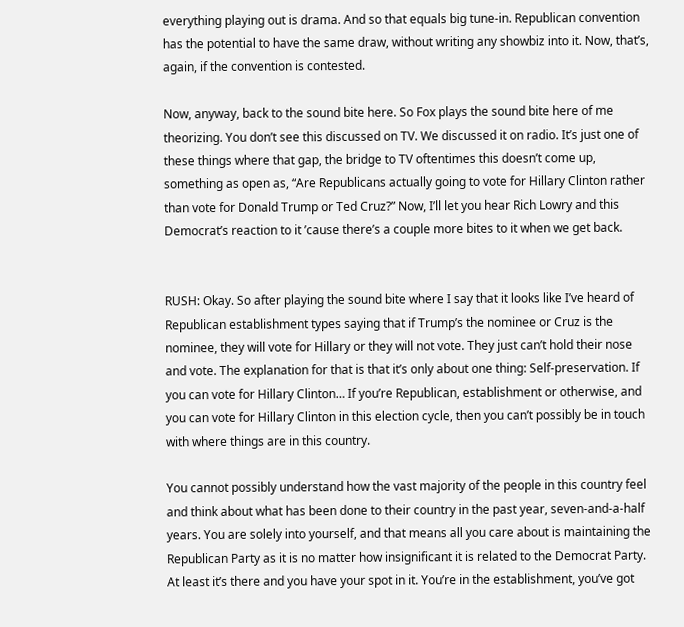everything playing out is drama. And so that equals big tune-in. Republican convention has the potential to have the same draw, without writing any showbiz into it. Now, that’s, again, if the convention is contested.

Now, anyway, back to the sound bite here. So Fox plays the sound bite here of me theorizing. You don’t see this discussed on TV. We discussed it on radio. It’s just one of these things where that gap, the bridge to TV oftentimes this doesn’t come up, something as open as, “Are Republicans actually going to vote for Hillary Clinton rather than vote for Donald Trump or Ted Cruz?” Now, I’ll let you hear Rich Lowry and this Democrat’s reaction to it ’cause there’s a couple more bites to it when we get back.


RUSH: Okay. So after playing the sound bite where I say that it looks like I’ve heard of Republican establishment types saying that if Trump’s the nominee or Cruz is the nominee, they will vote for Hillary or they will not vote. They just can’t hold their nose and vote. The explanation for that is that it’s only about one thing: Self-preservation. If you can vote for Hillary Clinton… If you’re Republican, establishment or otherwise, and you can vote for Hillary Clinton in this election cycle, then you can’t possibly be in touch with where things are in this country.

You cannot possibly understand how the vast majority of the people in this country feel and think about what has been done to their country in the past year, seven-and-a-half years. You are solely into yourself, and that means all you care about is maintaining the Republican Party as it is no matter how insignificant it is related to the Democrat Party. At least it’s there and you have your spot in it. You’re in the establishment, you’ve got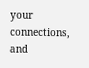your connections, and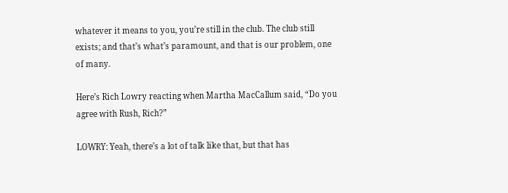whatever it means to you, you’re still in the club. The club still exists; and that’s what’s paramount, and that is our problem, one of many.

Here’s Rich Lowry reacting when Martha MacCallum said, “Do you agree with Rush, Rich?”

LOWRY: Yeah, there’s a lot of talk like that, but that has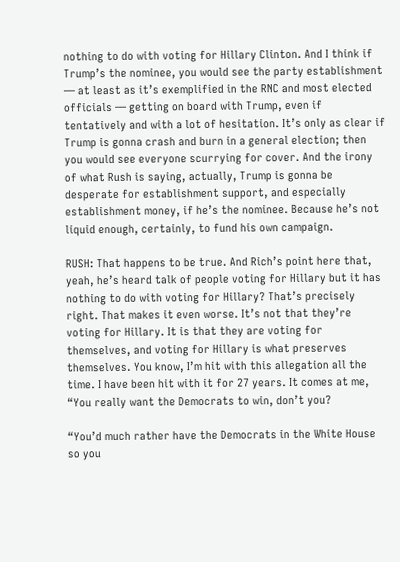nothing to do with voting for Hillary Clinton. And I think if Trump’s the nominee, you would see the party establishment — at least as it’s exemplified in the RNC and most elected officials — getting on board with Trump, even if tentatively and with a lot of hesitation. It’s only as clear if Trump is gonna crash and burn in a general election; then you would see everyone scurrying for cover. And the irony of what Rush is saying, actually, Trump is gonna be desperate for establishment support, and especially establishment money, if he’s the nominee. Because he’s not liquid enough, certainly, to fund his own campaign.

RUSH: That happens to be true. And Rich’s point here that, yeah, he’s heard talk of people voting for Hillary but it has nothing to do with voting for Hillary? That’s precisely right. That makes it even worse. It’s not that they’re voting for Hillary. It is that they are voting for themselves, and voting for Hillary is what preserves themselves. You know, I’m hit with this allegation all the time. I have been hit with it for 27 years. It comes at me, “You really want the Democrats to win, don’t you?

“You’d much rather have the Democrats in the White House so you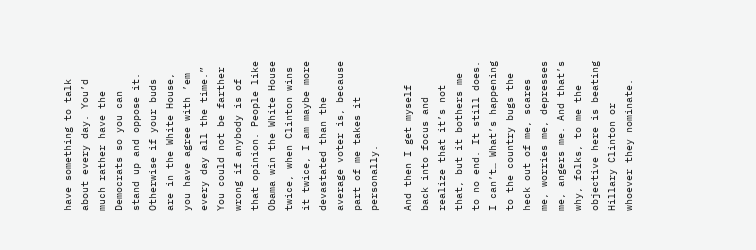have something to talk about every day. You’d much rather have the Democrats so you can stand up and oppose it. Otherwise if your buds are in the White House, you have agree with ’em every day all the time.” You could not be farther wrong if anybody is of that opinion. People like Obama win the White House twice, when Clinton wins it twice, I am maybe more devastated than the average voter is, because part of me takes it personally.

And then I get myself back into focus and realize that it’s not that, but it bothers me to no end. It still does. I can’t… What’s happening to the country bugs the heck out of me, scares me, worries me, depresses me, angers me. And that’s why, folks, to me the objective here is beating Hillary Clinton or whoever they nominate.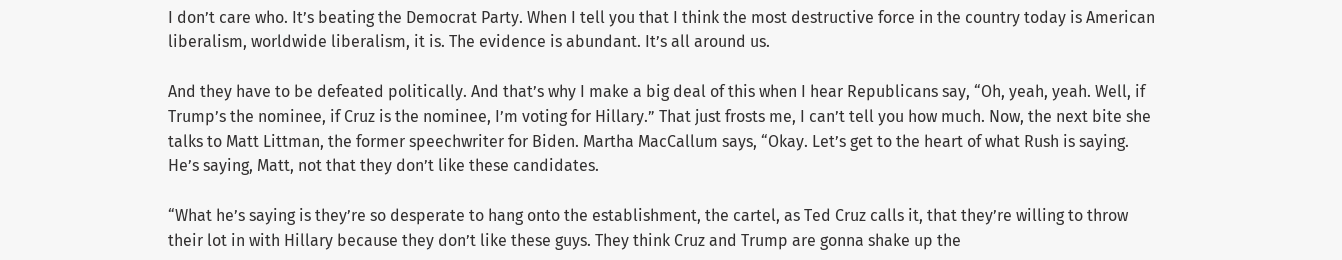I don’t care who. It’s beating the Democrat Party. When I tell you that I think the most destructive force in the country today is American liberalism, worldwide liberalism, it is. The evidence is abundant. It’s all around us.

And they have to be defeated politically. And that’s why I make a big deal of this when I hear Republicans say, “Oh, yeah, yeah. Well, if Trump’s the nominee, if Cruz is the nominee, I’m voting for Hillary.” That just frosts me, I can’t tell you how much. Now, the next bite she talks to Matt Littman, the former speechwriter for Biden. Martha MacCallum says, “Okay. Let’s get to the heart of what Rush is saying. He’s saying, Matt, not that they don’t like these candidates.

“What he’s saying is they’re so desperate to hang onto the establishment, the cartel, as Ted Cruz calls it, that they’re willing to throw their lot in with Hillary because they don’t like these guys. They think Cruz and Trump are gonna shake up the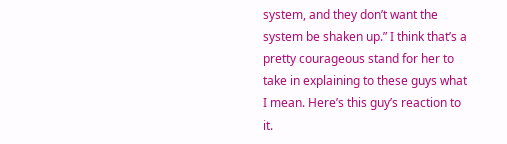system, and they don’t want the system be shaken up.” I think that’s a pretty courageous stand for her to take in explaining to these guys what I mean. Here’s this guy’s reaction to it.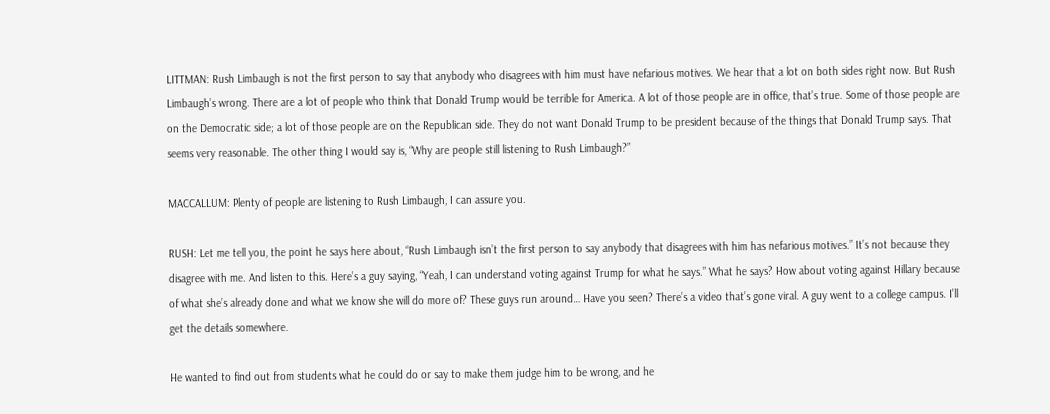LITTMAN: Rush Limbaugh is not the first person to say that anybody who disagrees with him must have nefarious motives. We hear that a lot on both sides right now. But Rush Limbaugh’s wrong. There are a lot of people who think that Donald Trump would be terrible for America. A lot of those people are in office, that’s true. Some of those people are on the Democratic side; a lot of those people are on the Republican side. They do not want Donald Trump to be president because of the things that Donald Trump says. That seems very reasonable. The other thing I would say is, “Why are people still listening to Rush Limbaugh?”

MACCALLUM: Plenty of people are listening to Rush Limbaugh, I can assure you.

RUSH: Let me tell you, the point he says here about, “Rush Limbaugh isn’t the first person to say anybody that disagrees with him has nefarious motives.” It’s not because they disagree with me. And listen to this. Here’s a guy saying, “Yeah, I can understand voting against Trump for what he says.” What he says? How about voting against Hillary because of what she’s already done and what we know she will do more of? These guys run around… Have you seen? There’s a video that’s gone viral. A guy went to a college campus. I’ll get the details somewhere.

He wanted to find out from students what he could do or say to make them judge him to be wrong, and he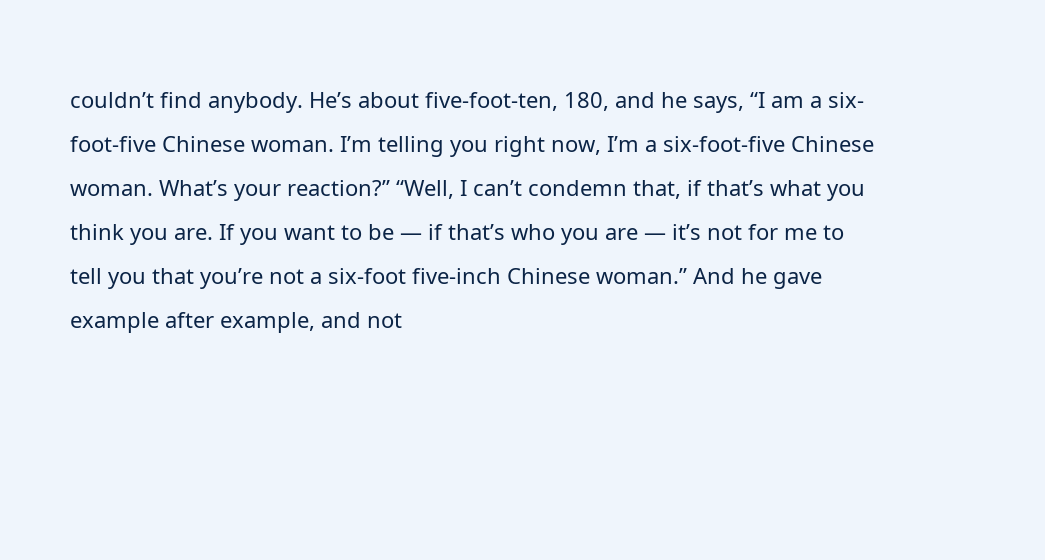couldn’t find anybody. He’s about five-foot-ten, 180, and he says, “I am a six-foot-five Chinese woman. I’m telling you right now, I’m a six-foot-five Chinese woman. What’s your reaction?” “Well, I can’t condemn that, if that’s what you think you are. If you want to be — if that’s who you are — it’s not for me to tell you that you’re not a six-foot five-inch Chinese woman.” And he gave example after example, and not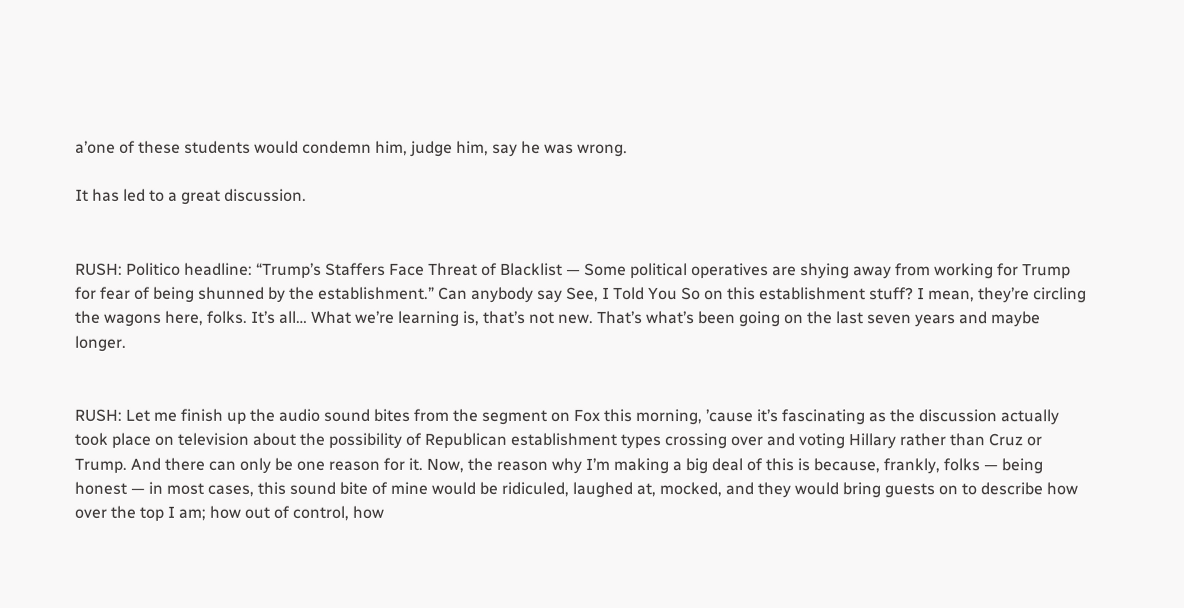a’one of these students would condemn him, judge him, say he was wrong.

It has led to a great discussion.


RUSH: Politico headline: “Trump’s Staffers Face Threat of Blacklist — Some political operatives are shying away from working for Trump for fear of being shunned by the establishment.” Can anybody say See, I Told You So on this establishment stuff? I mean, they’re circling the wagons here, folks. It’s all… What we’re learning is, that’s not new. That’s what’s been going on the last seven years and maybe longer.


RUSH: Let me finish up the audio sound bites from the segment on Fox this morning, ’cause it’s fascinating as the discussion actually took place on television about the possibility of Republican establishment types crossing over and voting Hillary rather than Cruz or Trump. And there can only be one reason for it. Now, the reason why I’m making a big deal of this is because, frankly, folks — being honest — in most cases, this sound bite of mine would be ridiculed, laughed at, mocked, and they would bring guests on to describe how over the top I am; how out of control, how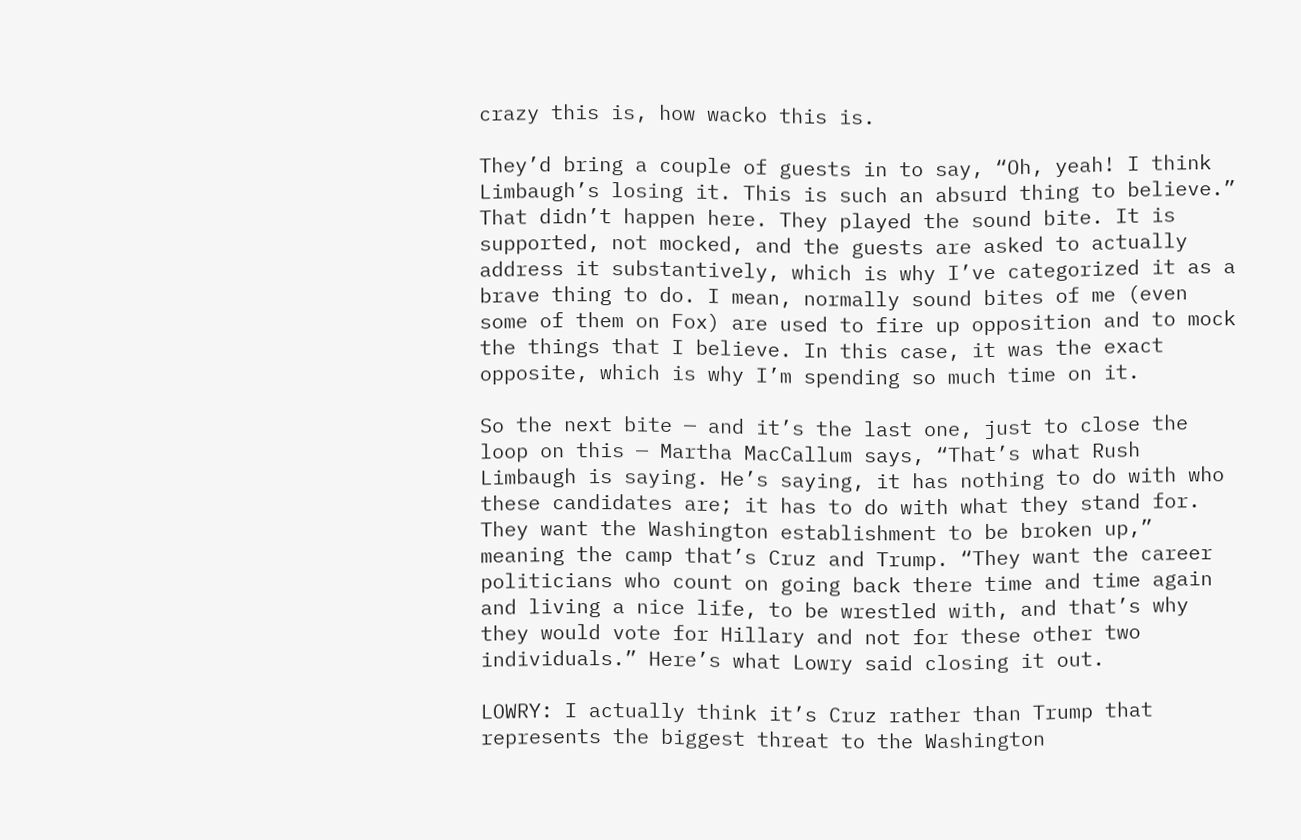crazy this is, how wacko this is.

They’d bring a couple of guests in to say, “Oh, yeah! I think Limbaugh’s losing it. This is such an absurd thing to believe.” That didn’t happen here. They played the sound bite. It is supported, not mocked, and the guests are asked to actually address it substantively, which is why I’ve categorized it as a brave thing to do. I mean, normally sound bites of me (even some of them on Fox) are used to fire up opposition and to mock the things that I believe. In this case, it was the exact opposite, which is why I’m spending so much time on it.

So the next bite — and it’s the last one, just to close the loop on this — Martha MacCallum says, “That’s what Rush Limbaugh is saying. He’s saying, it has nothing to do with who these candidates are; it has to do with what they stand for. They want the Washington establishment to be broken up,” meaning the camp that’s Cruz and Trump. “They want the career politicians who count on going back there time and time again and living a nice life, to be wrestled with, and that’s why they would vote for Hillary and not for these other two individuals.” Here’s what Lowry said closing it out.

LOWRY: I actually think it’s Cruz rather than Trump that represents the biggest threat to the Washington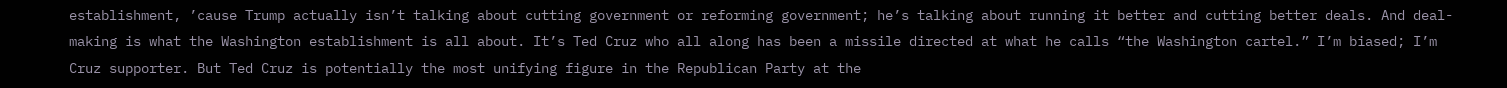establishment, ’cause Trump actually isn’t talking about cutting government or reforming government; he’s talking about running it better and cutting better deals. And deal-making is what the Washington establishment is all about. It’s Ted Cruz who all along has been a missile directed at what he calls “the Washington cartel.” I’m biased; I’m Cruz supporter. But Ted Cruz is potentially the most unifying figure in the Republican Party at the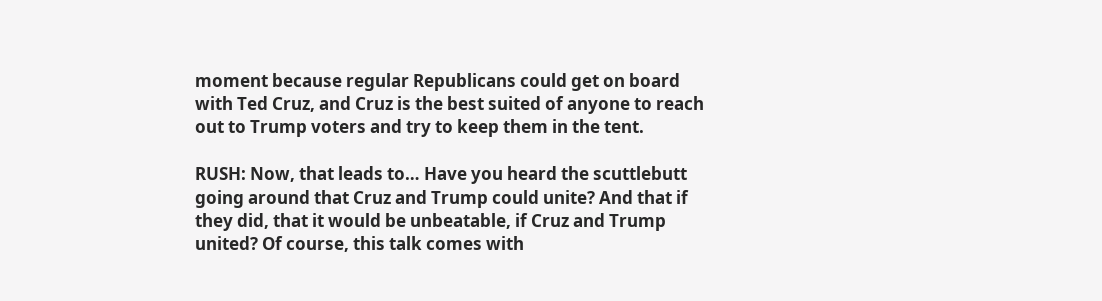moment because regular Republicans could get on board with Ted Cruz, and Cruz is the best suited of anyone to reach out to Trump voters and try to keep them in the tent.

RUSH: Now, that leads to… Have you heard the scuttlebutt going around that Cruz and Trump could unite? And that if they did, that it would be unbeatable, if Cruz and Trump united? Of course, this talk comes with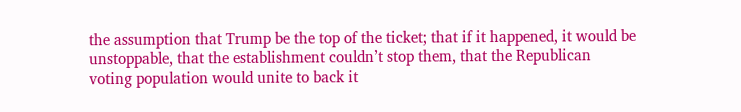the assumption that Trump be the top of the ticket; that if it happened, it would be unstoppable, that the establishment couldn’t stop them, that the Republican voting population would unite to back it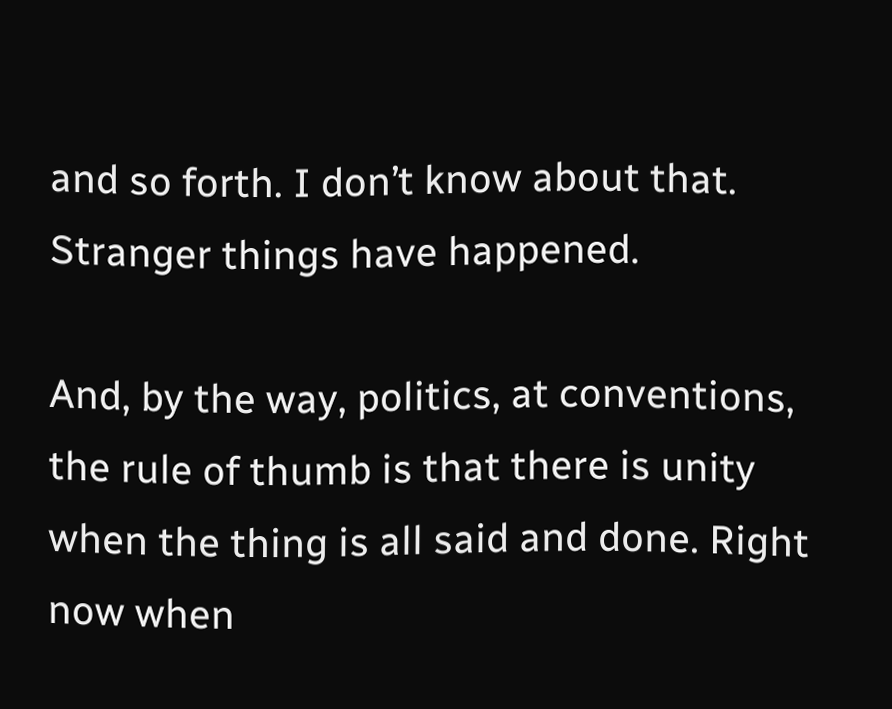and so forth. I don’t know about that. Stranger things have happened.

And, by the way, politics, at conventions, the rule of thumb is that there is unity when the thing is all said and done. Right now when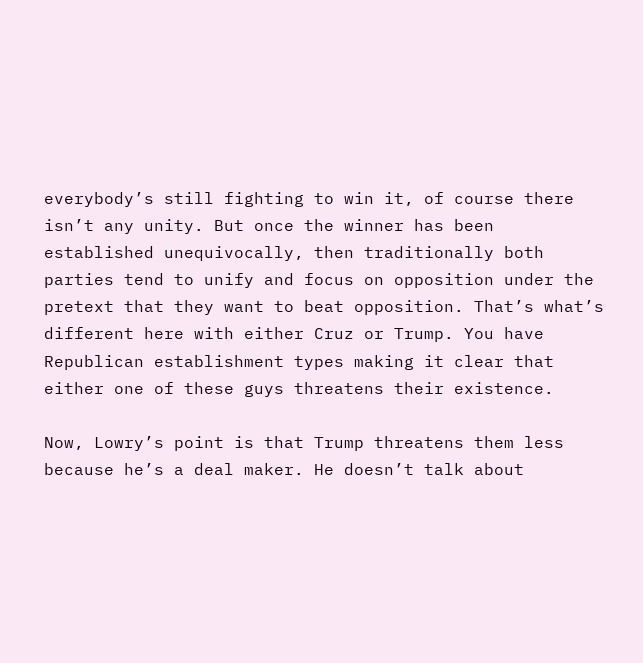everybody’s still fighting to win it, of course there isn’t any unity. But once the winner has been established unequivocally, then traditionally both parties tend to unify and focus on opposition under the pretext that they want to beat opposition. That’s what’s different here with either Cruz or Trump. You have Republican establishment types making it clear that either one of these guys threatens their existence.

Now, Lowry’s point is that Trump threatens them less because he’s a deal maker. He doesn’t talk about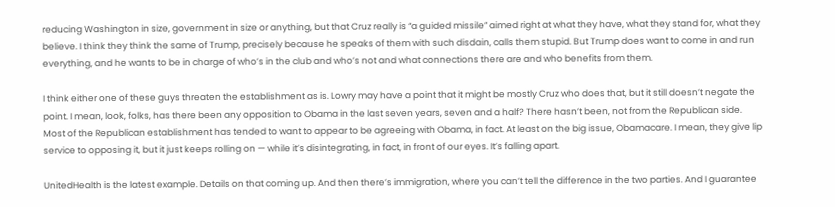reducing Washington in size, government in size or anything, but that Cruz really is “a guided missile” aimed right at what they have, what they stand for, what they believe. I think they think the same of Trump, precisely because he speaks of them with such disdain, calls them stupid. But Trump does want to come in and run everything, and he wants to be in charge of who’s in the club and who’s not and what connections there are and who benefits from them.

I think either one of these guys threaten the establishment as is. Lowry may have a point that it might be mostly Cruz who does that, but it still doesn’t negate the point. I mean, look, folks, has there been any opposition to Obama in the last seven years, seven and a half? There hasn’t been, not from the Republican side. Most of the Republican establishment has tended to want to appear to be agreeing with Obama, in fact. At least on the big issue, Obamacare. I mean, they give lip service to opposing it, but it just keeps rolling on — while it’s disintegrating, in fact, in front of our eyes. It’s falling apart.

UnitedHealth is the latest example. Details on that coming up. And then there’s immigration, where you can’t tell the difference in the two parties. And I guarantee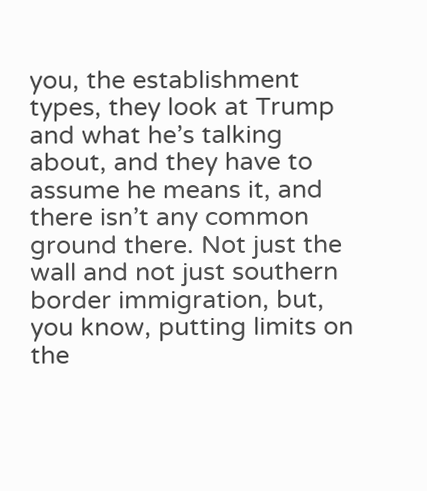you, the establishment types, they look at Trump and what he’s talking about, and they have to assume he means it, and there isn’t any common ground there. Not just the wall and not just southern border immigration, but, you know, putting limits on the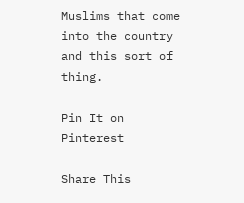Muslims that come into the country and this sort of thing.

Pin It on Pinterest

Share This